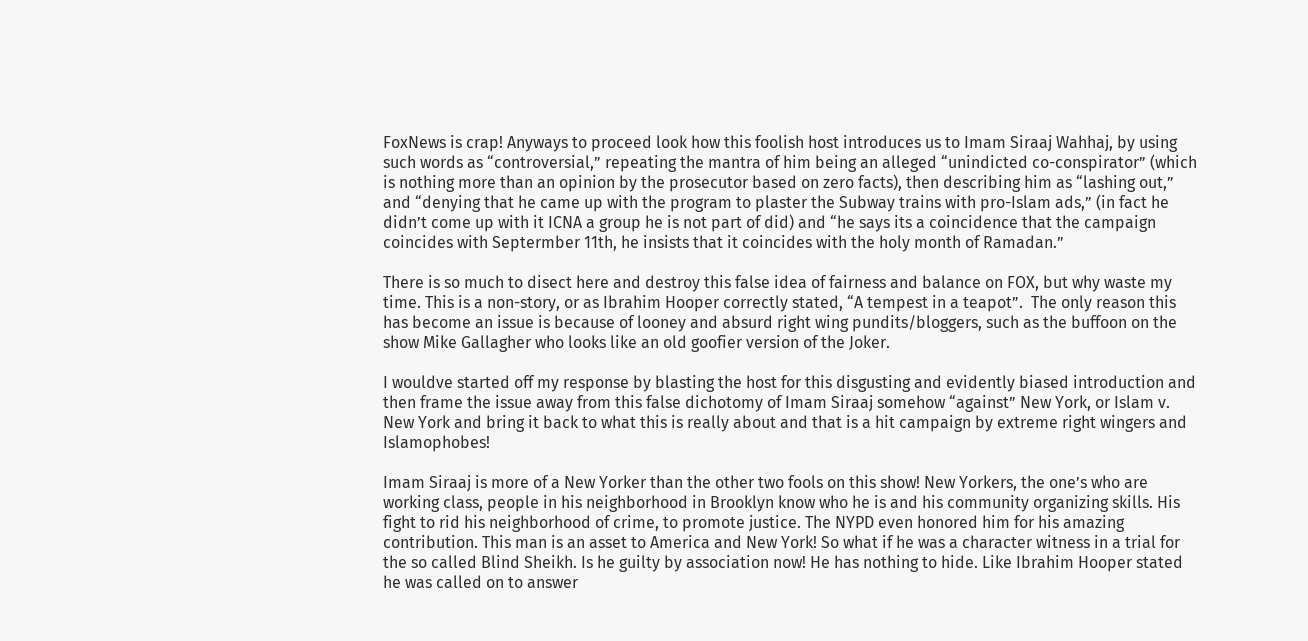FoxNews is crap! Anyways to proceed look how this foolish host introduces us to Imam Siraaj Wahhaj, by using such words as “controversial,” repeating the mantra of him being an alleged “unindicted co-conspirator” (which is nothing more than an opinion by the prosecutor based on zero facts), then describing him as “lashing out,” and “denying that he came up with the program to plaster the Subway trains with pro-Islam ads,” (in fact he didn’t come up with it ICNA a group he is not part of did) and “he says its a coincidence that the campaign coincides with Septermber 11th, he insists that it coincides with the holy month of Ramadan.”

There is so much to disect here and destroy this false idea of fairness and balance on FOX, but why waste my time. This is a non-story, or as Ibrahim Hooper correctly stated, “A tempest in a teapot”.  The only reason this has become an issue is because of looney and absurd right wing pundits/bloggers, such as the buffoon on the show Mike Gallagher who looks like an old goofier version of the Joker.

I wouldve started off my response by blasting the host for this disgusting and evidently biased introduction and then frame the issue away from this false dichotomy of Imam Siraaj somehow “against” New York, or Islam v. New York and bring it back to what this is really about and that is a hit campaign by extreme right wingers and Islamophobes!

Imam Siraaj is more of a New Yorker than the other two fools on this show! New Yorkers, the one’s who are working class, people in his neighborhood in Brooklyn know who he is and his community organizing skills. His fight to rid his neighborhood of crime, to promote justice. The NYPD even honored him for his amazing contribution. This man is an asset to America and New York! So what if he was a character witness in a trial for the so called Blind Sheikh. Is he guilty by association now! He has nothing to hide. Like Ibrahim Hooper stated he was called on to answer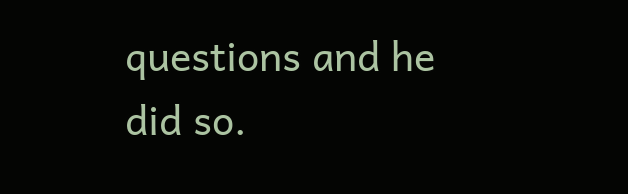questions and he did so.